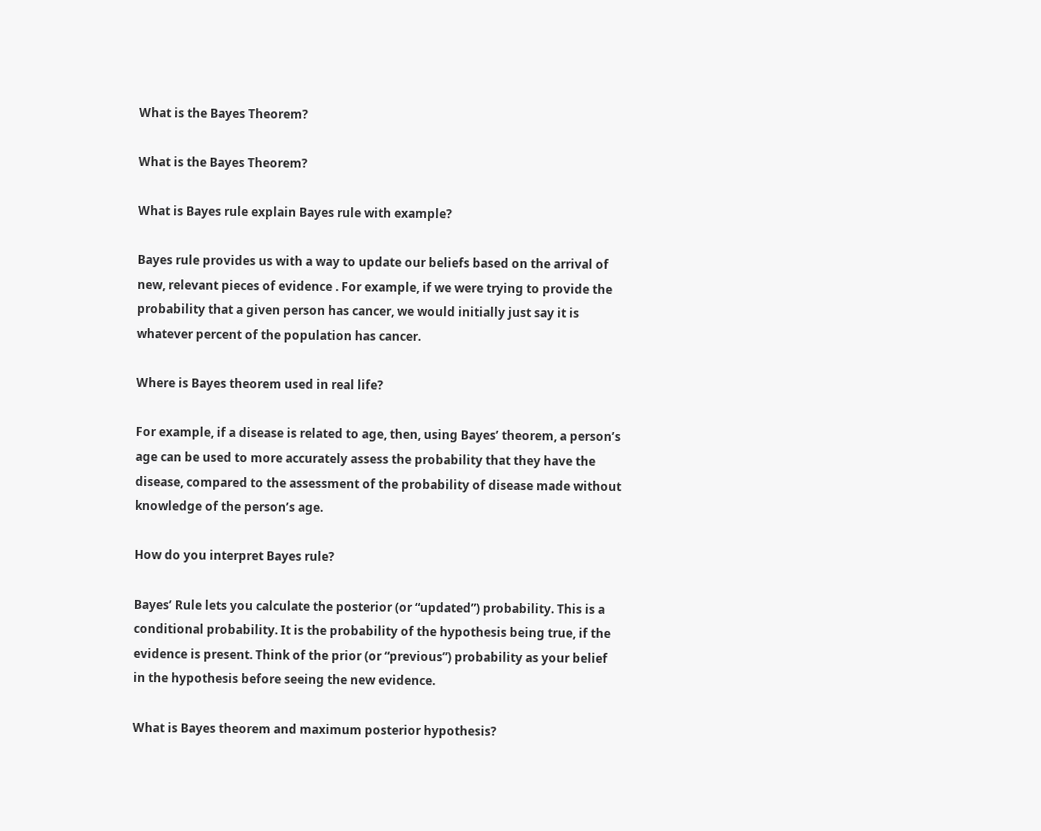What is the Bayes Theorem?

What is the Bayes Theorem?

What is Bayes rule explain Bayes rule with example?

Bayes rule provides us with a way to update our beliefs based on the arrival of new, relevant pieces of evidence . For example, if we were trying to provide the probability that a given person has cancer, we would initially just say it is whatever percent of the population has cancer.

Where is Bayes theorem used in real life?

For example, if a disease is related to age, then, using Bayes’ theorem, a person’s age can be used to more accurately assess the probability that they have the disease, compared to the assessment of the probability of disease made without knowledge of the person’s age.

How do you interpret Bayes rule?

Bayes’ Rule lets you calculate the posterior (or “updated”) probability. This is a conditional probability. It is the probability of the hypothesis being true, if the evidence is present. Think of the prior (or “previous”) probability as your belief in the hypothesis before seeing the new evidence.

What is Bayes theorem and maximum posterior hypothesis?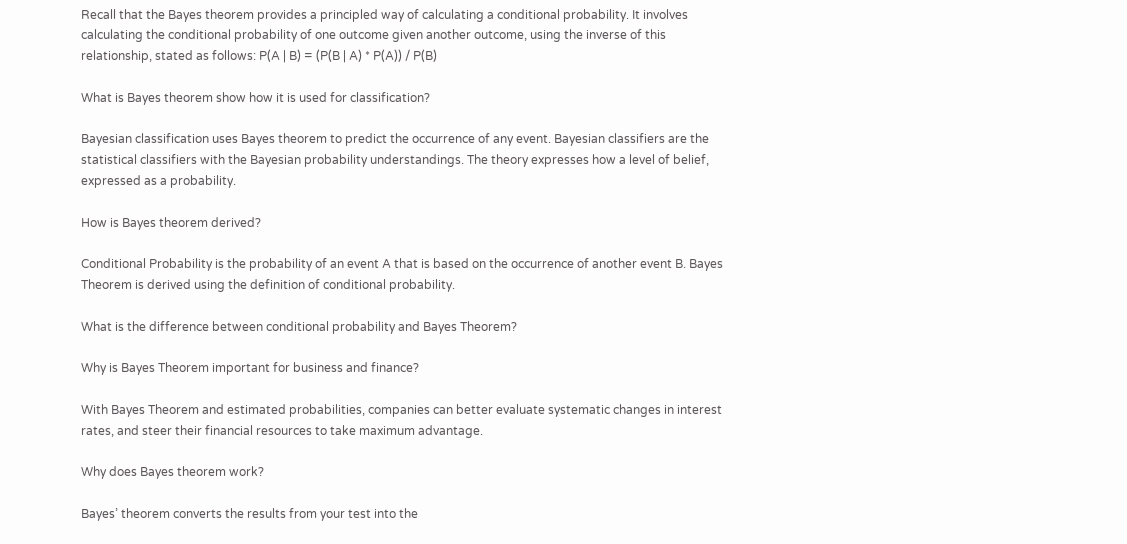Recall that the Bayes theorem provides a principled way of calculating a conditional probability. It involves calculating the conditional probability of one outcome given another outcome, using the inverse of this relationship, stated as follows: P(A | B) = (P(B | A) * P(A)) / P(B)

What is Bayes theorem show how it is used for classification?

Bayesian classification uses Bayes theorem to predict the occurrence of any event. Bayesian classifiers are the statistical classifiers with the Bayesian probability understandings. The theory expresses how a level of belief, expressed as a probability.

How is Bayes theorem derived?

Conditional Probability is the probability of an event A that is based on the occurrence of another event B. Bayes Theorem is derived using the definition of conditional probability.

What is the difference between conditional probability and Bayes Theorem?

Why is Bayes Theorem important for business and finance?

With Bayes Theorem and estimated probabilities, companies can better evaluate systematic changes in interest rates, and steer their financial resources to take maximum advantage.

Why does Bayes theorem work?

Bayes’ theorem converts the results from your test into the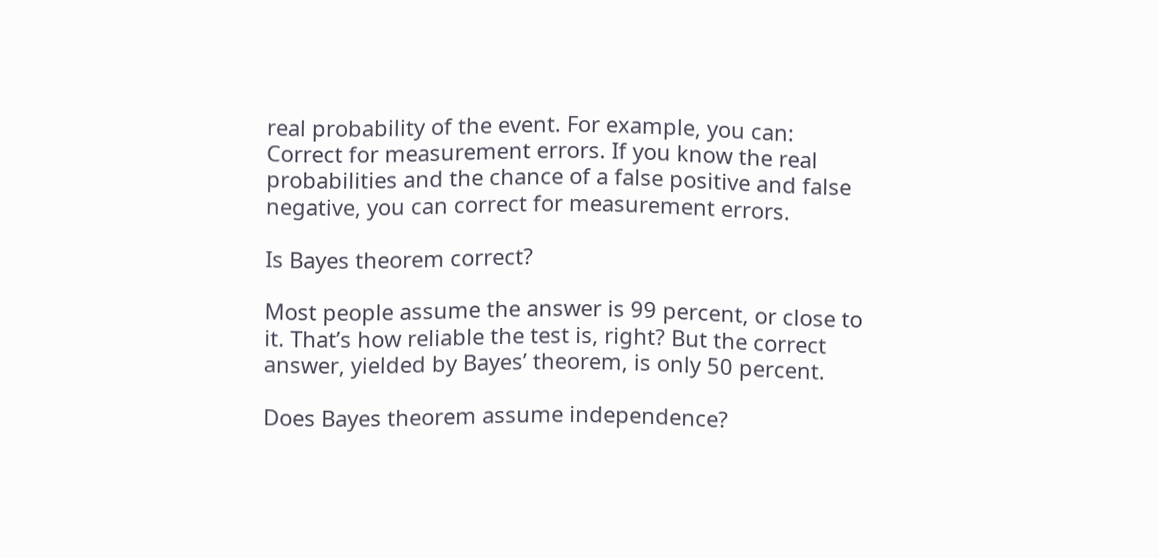real probability of the event. For example, you can: Correct for measurement errors. If you know the real probabilities and the chance of a false positive and false negative, you can correct for measurement errors.

Is Bayes theorem correct?

Most people assume the answer is 99 percent, or close to it. That’s how reliable the test is, right? But the correct answer, yielded by Bayes’ theorem, is only 50 percent.

Does Bayes theorem assume independence?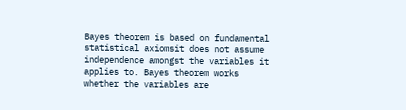Bayes theorem is based on fundamental statistical axiomsit does not assume independence amongst the variables it applies to. Bayes theorem works whether the variables are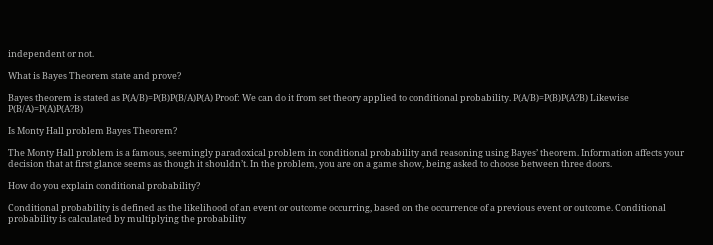independent or not.

What is Bayes Theorem state and prove?

Bayes theorem is stated as P(A/B)=P(B)P(B/A)P(A) Proof: We can do it from set theory applied to conditional probability. P(A/B)=P(B)P(A?B) Likewise P(B/A)=P(A)P(A?B)

Is Monty Hall problem Bayes Theorem?

The Monty Hall problem is a famous, seemingly paradoxical problem in conditional probability and reasoning using Bayes’ theorem. Information affects your decision that at first glance seems as though it shouldn’t. In the problem, you are on a game show, being asked to choose between three doors.

How do you explain conditional probability?

Conditional probability is defined as the likelihood of an event or outcome occurring, based on the occurrence of a previous event or outcome. Conditional probability is calculated by multiplying the probability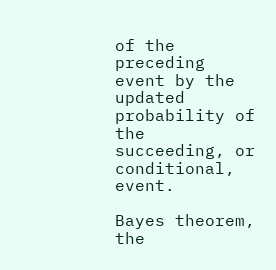of the preceding event by the updated probability of the succeeding, or conditional, event.

Bayes theorem, the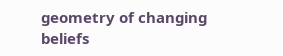geometry of changing beliefs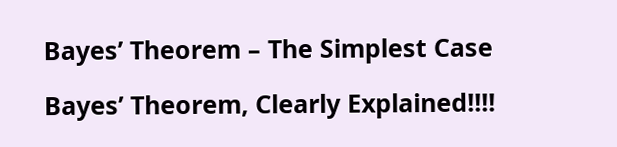Bayes’ Theorem – The Simplest Case

Bayes’ Theorem, Clearly Explained!!!!